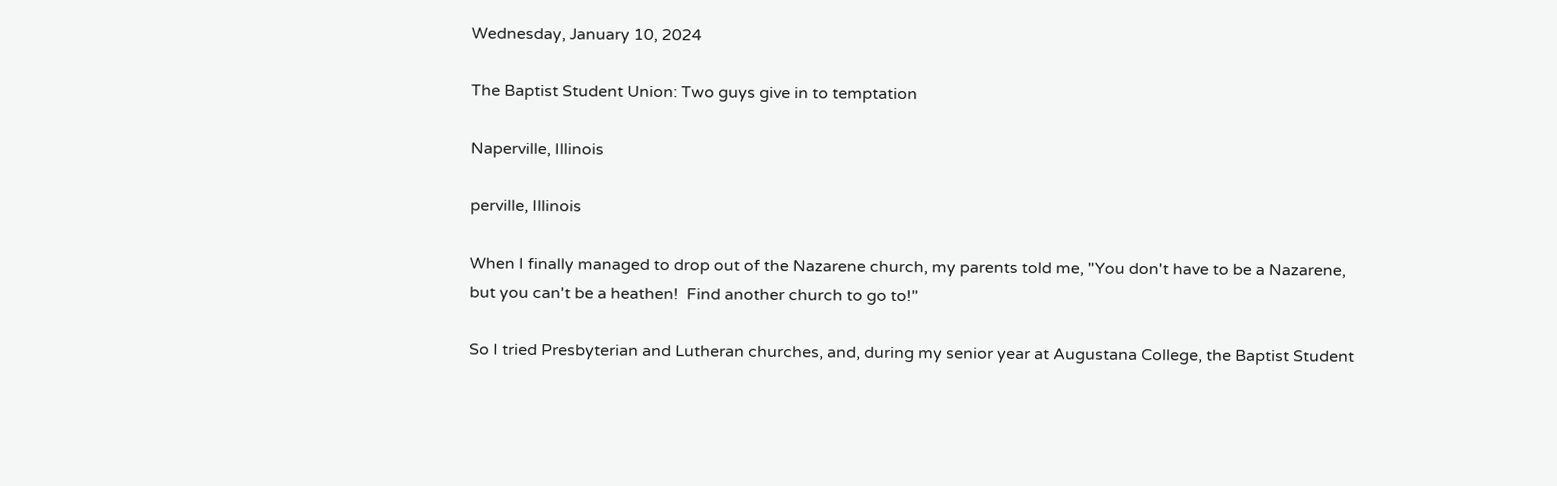Wednesday, January 10, 2024

The Baptist Student Union: Two guys give in to temptation

Naperville, Illinois

perville, Illinois

When I finally managed to drop out of the Nazarene church, my parents told me, "You don't have to be a Nazarene, but you can't be a heathen!  Find another church to go to!"

So I tried Presbyterian and Lutheran churches, and, during my senior year at Augustana College, the Baptist Student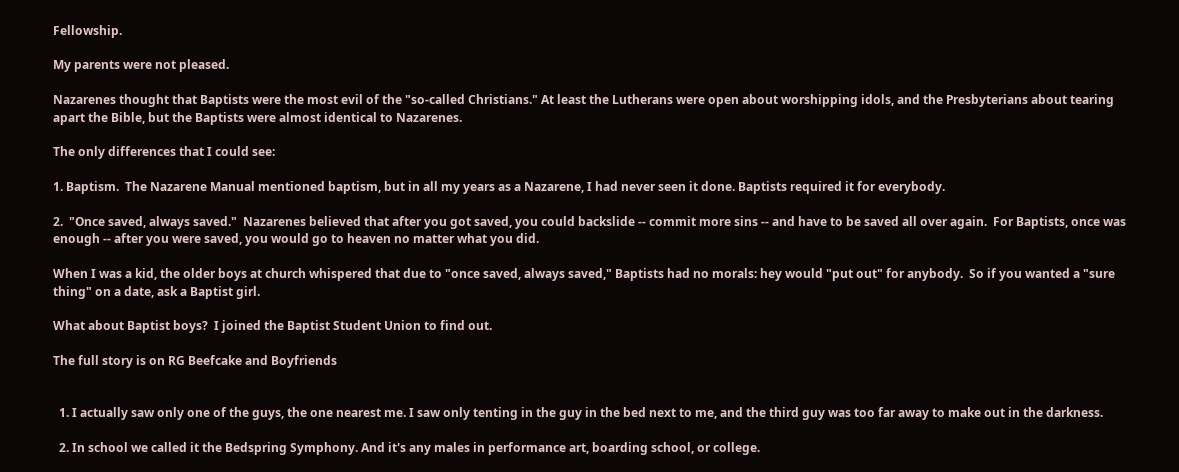Fellowship.

My parents were not pleased.

Nazarenes thought that Baptists were the most evil of the "so-called Christians." At least the Lutherans were open about worshipping idols, and the Presbyterians about tearing apart the Bible, but the Baptists were almost identical to Nazarenes.

The only differences that I could see:

1. Baptism.  The Nazarene Manual mentioned baptism, but in all my years as a Nazarene, I had never seen it done. Baptists required it for everybody.

2.  "Once saved, always saved."  Nazarenes believed that after you got saved, you could backslide -- commit more sins -- and have to be saved all over again.  For Baptists, once was enough -- after you were saved, you would go to heaven no matter what you did.

When I was a kid, the older boys at church whispered that due to "once saved, always saved," Baptists had no morals: hey would "put out" for anybody.  So if you wanted a "sure thing" on a date, ask a Baptist girl.

What about Baptist boys?  I joined the Baptist Student Union to find out.

The full story is on RG Beefcake and Boyfriends


  1. I actually saw only one of the guys, the one nearest me. I saw only tenting in the guy in the bed next to me, and the third guy was too far away to make out in the darkness.

  2. In school we called it the Bedspring Symphony. And it's any males in performance art, boarding school, or college.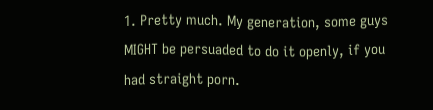1. Pretty much. My generation, some guys MIGHT be persuaded to do it openly, if you had straight porn.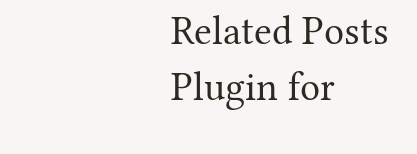Related Posts Plugin for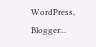WordPress, Blogger...